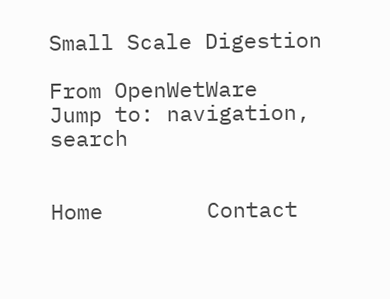Small Scale Digestion

From OpenWetWare
Jump to: navigation, search


Home        Contact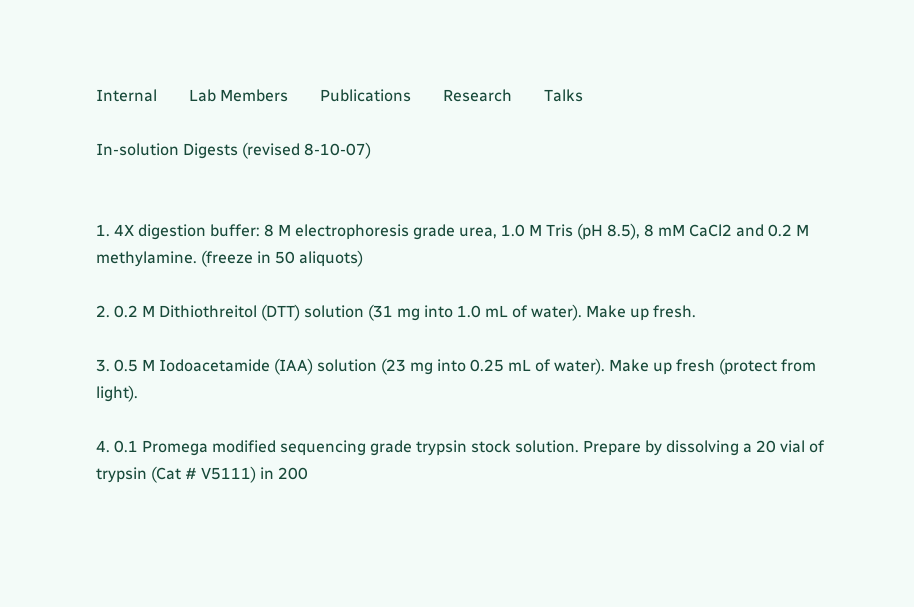Internal        Lab Members        Publications        Research        Talks

In-solution Digests (revised 8-10-07)


1. 4X digestion buffer: 8 M electrophoresis grade urea, 1.0 M Tris (pH 8.5), 8 mM CaCl2 and 0.2 M methylamine. (freeze in 50 aliquots)

2. 0.2 M Dithiothreitol (DTT) solution (31 mg into 1.0 mL of water). Make up fresh.

3. 0.5 M Iodoacetamide (IAA) solution (23 mg into 0.25 mL of water). Make up fresh (protect from light).

4. 0.1 Promega modified sequencing grade trypsin stock solution. Prepare by dissolving a 20 vial of trypsin (Cat # V5111) in 200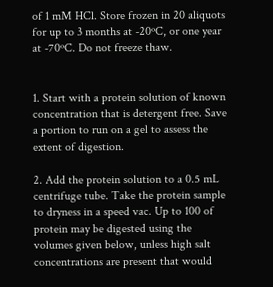of 1 mM HCl. Store frozen in 20 aliquots for up to 3 months at -20ºC, or one year at -70ºC. Do not freeze thaw.


1. Start with a protein solution of known concentration that is detergent free. Save a portion to run on a gel to assess the extent of digestion.

2. Add the protein solution to a 0.5 mL centrifuge tube. Take the protein sample to dryness in a speed vac. Up to 100 of protein may be digested using the volumes given below, unless high salt concentrations are present that would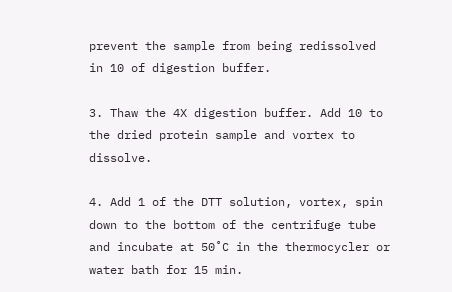prevent the sample from being redissolved in 10 of digestion buffer.

3. Thaw the 4X digestion buffer. Add 10 to the dried protein sample and vortex to dissolve.

4. Add 1 of the DTT solution, vortex, spin down to the bottom of the centrifuge tube and incubate at 50˚C in the thermocycler or water bath for 15 min.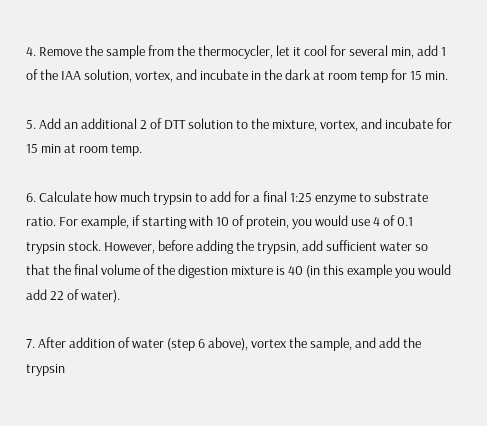4. Remove the sample from the thermocycler, let it cool for several min, add 1 of the IAA solution, vortex, and incubate in the dark at room temp for 15 min.

5. Add an additional 2 of DTT solution to the mixture, vortex, and incubate for 15 min at room temp.

6. Calculate how much trypsin to add for a final 1:25 enzyme to substrate ratio. For example, if starting with 10 of protein, you would use 4 of 0.1 trypsin stock. However, before adding the trypsin, add sufficient water so that the final volume of the digestion mixture is 40 (in this example you would add 22 of water).

7. After addition of water (step 6 above), vortex the sample, and add the trypsin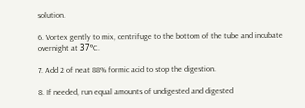solution.

6. Vortex gently to mix, centrifuge to the bottom of the tube and incubate overnight at 37ºC.

7. Add 2 of neat 88% formic acid to stop the digestion.

8. If needed, run equal amounts of undigested and digested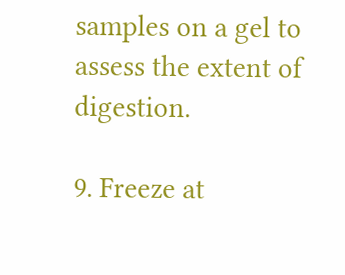samples on a gel to assess the extent of digestion.

9. Freeze at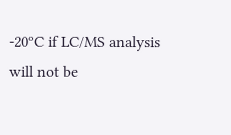-20ºC if LC/MS analysis will not be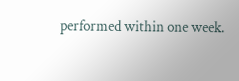performed within one week.